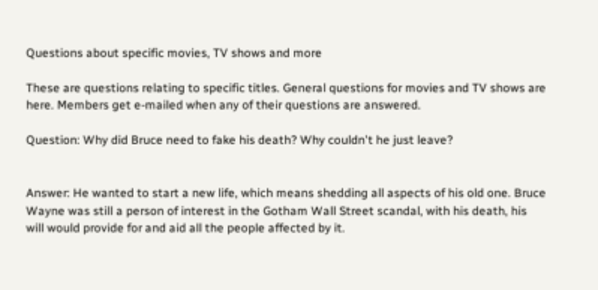Questions about specific movies, TV shows and more

These are questions relating to specific titles. General questions for movies and TV shows are here. Members get e-mailed when any of their questions are answered.

Question: Why did Bruce need to fake his death? Why couldn't he just leave?


Answer: He wanted to start a new life, which means shedding all aspects of his old one. Bruce Wayne was still a person of interest in the Gotham Wall Street scandal, with his death, his will would provide for and aid all the people affected by it.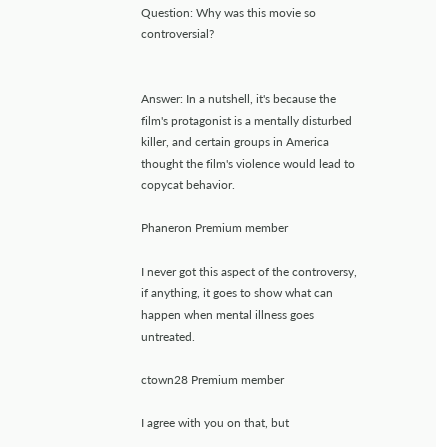Question: Why was this movie so controversial?


Answer: In a nutshell, it's because the film's protagonist is a mentally disturbed killer, and certain groups in America thought the film's violence would lead to copycat behavior.

Phaneron Premium member

I never got this aspect of the controversy, if anything, it goes to show what can happen when mental illness goes untreated.

ctown28 Premium member

I agree with you on that, but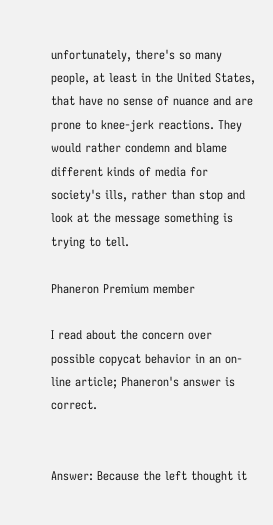unfortunately, there's so many people, at least in the United States, that have no sense of nuance and are prone to knee-jerk reactions. They would rather condemn and blame different kinds of media for society's ills, rather than stop and look at the message something is trying to tell.

Phaneron Premium member

I read about the concern over possible copycat behavior in an on-line article; Phaneron's answer is correct.


Answer: Because the left thought it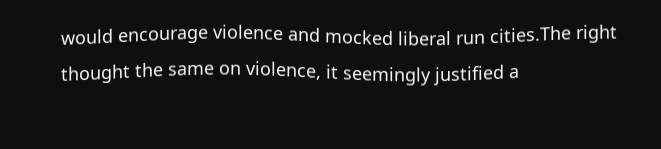would encourage violence and mocked liberal run cities.The right thought the same on violence, it seemingly justified a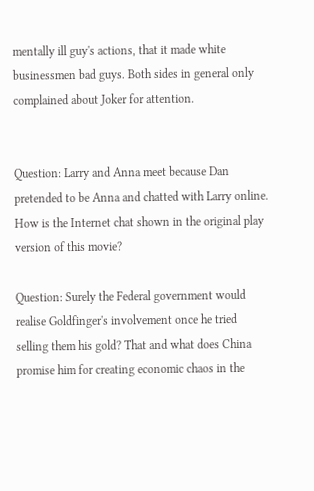mentally ill guy's actions, that it made white businessmen bad guys. Both sides in general only complained about Joker for attention.


Question: Larry and Anna meet because Dan pretended to be Anna and chatted with Larry online. How is the Internet chat shown in the original play version of this movie?

Question: Surely the Federal government would realise Goldfinger's involvement once he tried selling them his gold? That and what does China promise him for creating economic chaos in the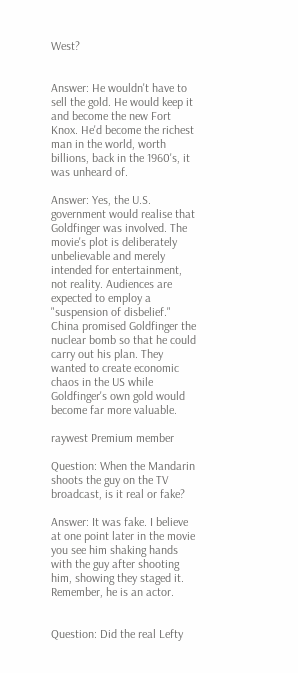West?


Answer: He wouldn't have to sell the gold. He would keep it and become the new Fort Knox. He'd become the richest man in the world, worth billions, back in the 1960's, it was unheard of.

Answer: Yes, the U.S. government would realise that Goldfinger was involved. The movie's plot is deliberately unbelievable and merely intended for entertainment, not reality. Audiences are expected to employ a "suspension of disbelief." China promised Goldfinger the nuclear bomb so that he could carry out his plan. They wanted to create economic chaos in the US while Goldfinger's own gold would become far more valuable.

raywest Premium member

Question: When the Mandarin shoots the guy on the TV broadcast, is it real or fake?

Answer: It was fake. I believe at one point later in the movie you see him shaking hands with the guy after shooting him, showing they staged it. Remember, he is an actor.


Question: Did the real Lefty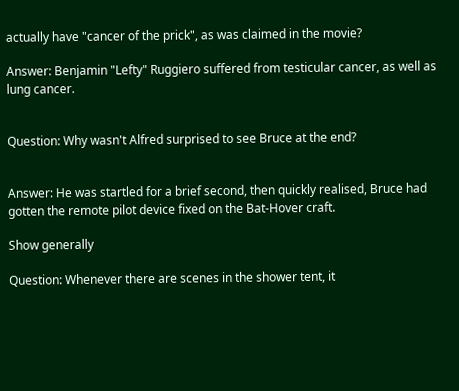actually have "cancer of the prick", as was claimed in the movie?

Answer: Benjamin "Lefty" Ruggiero suffered from testicular cancer, as well as lung cancer.


Question: Why wasn't Alfred surprised to see Bruce at the end?


Answer: He was startled for a brief second, then quickly realised, Bruce had gotten the remote pilot device fixed on the Bat-Hover craft.

Show generally

Question: Whenever there are scenes in the shower tent, it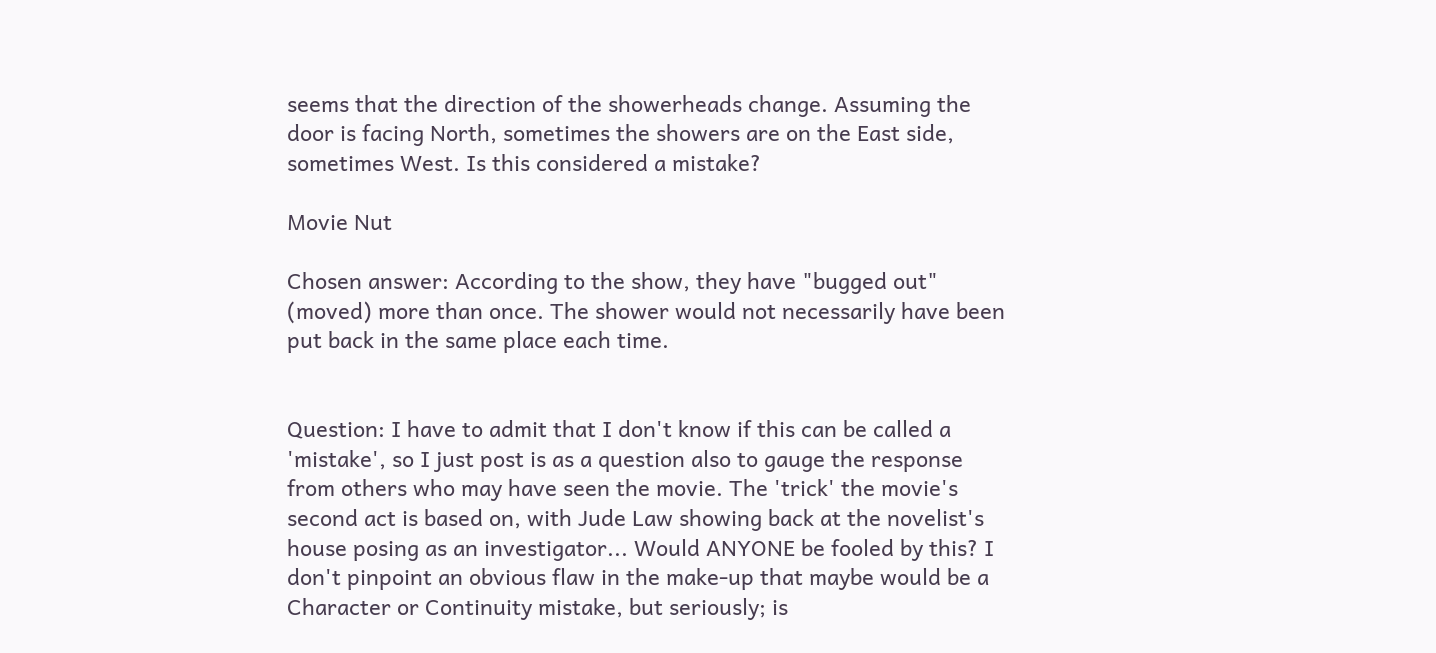seems that the direction of the showerheads change. Assuming the door is facing North, sometimes the showers are on the East side, sometimes West. Is this considered a mistake?

Movie Nut

Chosen answer: According to the show, they have "bugged out" (moved) more than once. The shower would not necessarily have been put back in the same place each time.


Question: I have to admit that I don't know if this can be called a 'mistake', so I just post is as a question also to gauge the response from others who may have seen the movie. The 'trick' the movie's second act is based on, with Jude Law showing back at the novelist's house posing as an investigator... Would ANYONE be fooled by this? I don't pinpoint an obvious flaw in the make-up that maybe would be a Character or Continuity mistake, but seriously; is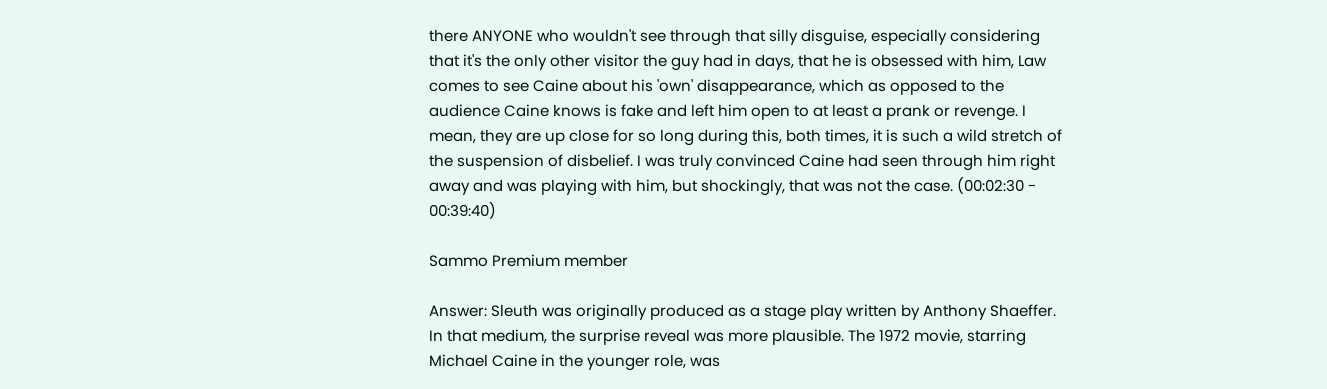there ANYONE who wouldn't see through that silly disguise, especially considering that it's the only other visitor the guy had in days, that he is obsessed with him, Law comes to see Caine about his 'own' disappearance, which as opposed to the audience Caine knows is fake and left him open to at least a prank or revenge. I mean, they are up close for so long during this, both times, it is such a wild stretch of the suspension of disbelief. I was truly convinced Caine had seen through him right away and was playing with him, but shockingly, that was not the case. (00:02:30 - 00:39:40)

Sammo Premium member

Answer: Sleuth was originally produced as a stage play written by Anthony Shaeffer. In that medium, the surprise reveal was more plausible. The 1972 movie, starring Michael Caine in the younger role, was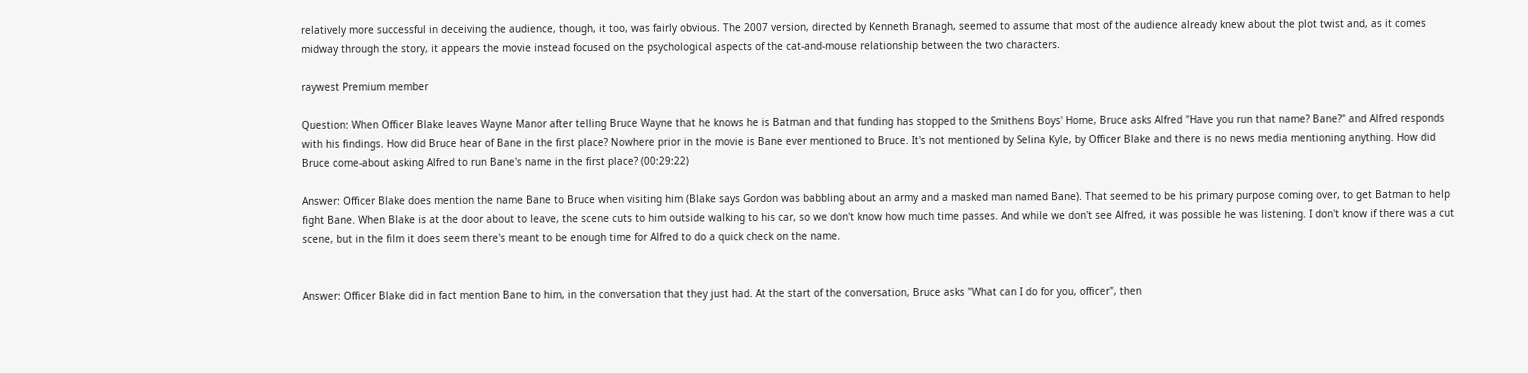relatively more successful in deceiving the audience, though, it too, was fairly obvious. The 2007 version, directed by Kenneth Branagh, seemed to assume that most of the audience already knew about the plot twist and, as it comes midway through the story, it appears the movie instead focused on the psychological aspects of the cat-and-mouse relationship between the two characters.

raywest Premium member

Question: When Officer Blake leaves Wayne Manor after telling Bruce Wayne that he knows he is Batman and that funding has stopped to the Smithens Boys' Home, Bruce asks Alfred "Have you run that name? Bane?" and Alfred responds with his findings. How did Bruce hear of Bane in the first place? Nowhere prior in the movie is Bane ever mentioned to Bruce. It's not mentioned by Selina Kyle, by Officer Blake and there is no news media mentioning anything. How did Bruce come-about asking Alfred to run Bane's name in the first place? (00:29:22)

Answer: Officer Blake does mention the name Bane to Bruce when visiting him (Blake says Gordon was babbling about an army and a masked man named Bane). That seemed to be his primary purpose coming over, to get Batman to help fight Bane. When Blake is at the door about to leave, the scene cuts to him outside walking to his car, so we don't know how much time passes. And while we don't see Alfred, it was possible he was listening. I don't know if there was a cut scene, but in the film it does seem there's meant to be enough time for Alfred to do a quick check on the name.


Answer: Officer Blake did in fact mention Bane to him, in the conversation that they just had. At the start of the conversation, Bruce asks "What can I do for you, officer", then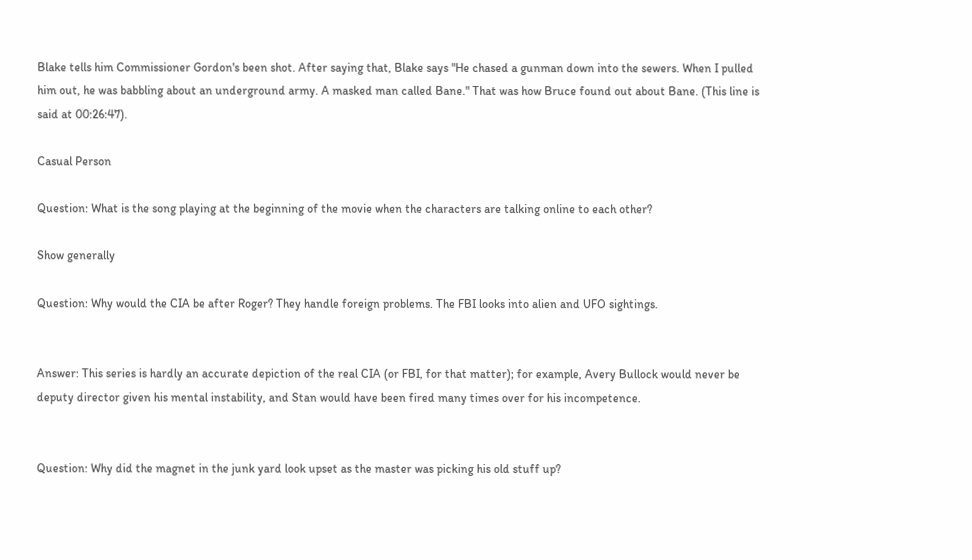Blake tells him Commissioner Gordon's been shot. After saying that, Blake says "He chased a gunman down into the sewers. When I pulled him out, he was babbling about an underground army. A masked man called Bane." That was how Bruce found out about Bane. (This line is said at 00:26:47).

Casual Person

Question: What is the song playing at the beginning of the movie when the characters are talking online to each other?

Show generally

Question: Why would the CIA be after Roger? They handle foreign problems. The FBI looks into alien and UFO sightings.


Answer: This series is hardly an accurate depiction of the real CIA (or FBI, for that matter); for example, Avery Bullock would never be deputy director given his mental instability, and Stan would have been fired many times over for his incompetence.


Question: Why did the magnet in the junk yard look upset as the master was picking his old stuff up?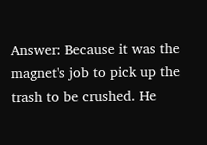Answer: Because it was the magnet's job to pick up the trash to be crushed. He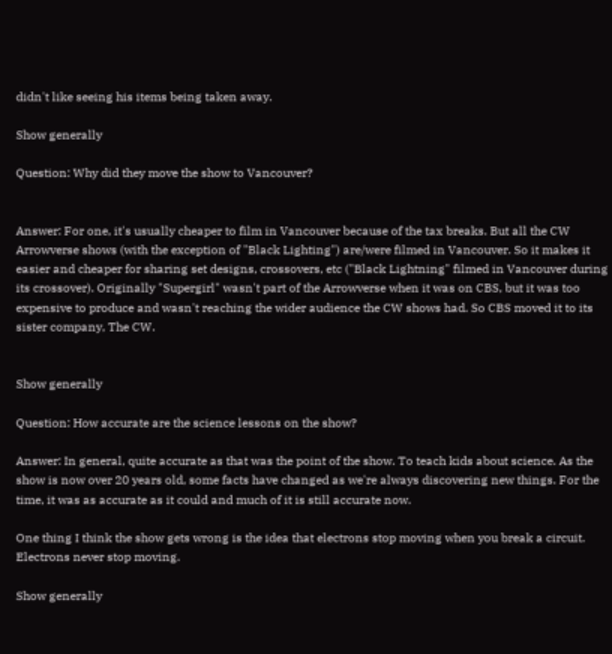didn't like seeing his items being taken away.

Show generally

Question: Why did they move the show to Vancouver?


Answer: For one, it's usually cheaper to film in Vancouver because of the tax breaks. But all the CW Arrowverse shows (with the exception of "Black Lighting") are/were filmed in Vancouver. So it makes it easier and cheaper for sharing set designs, crossovers, etc ("Black Lightning" filmed in Vancouver during its crossover). Originally "Supergirl" wasn't part of the Arrowverse when it was on CBS, but it was too expensive to produce and wasn't reaching the wider audience the CW shows had. So CBS moved it to its sister company, The CW.


Show generally

Question: How accurate are the science lessons on the show?

Answer: In general, quite accurate as that was the point of the show. To teach kids about science. As the show is now over 20 years old, some facts have changed as we're always discovering new things. For the time, it was as accurate as it could and much of it is still accurate now.

One thing I think the show gets wrong is the idea that electrons stop moving when you break a circuit. Electrons never stop moving.

Show generally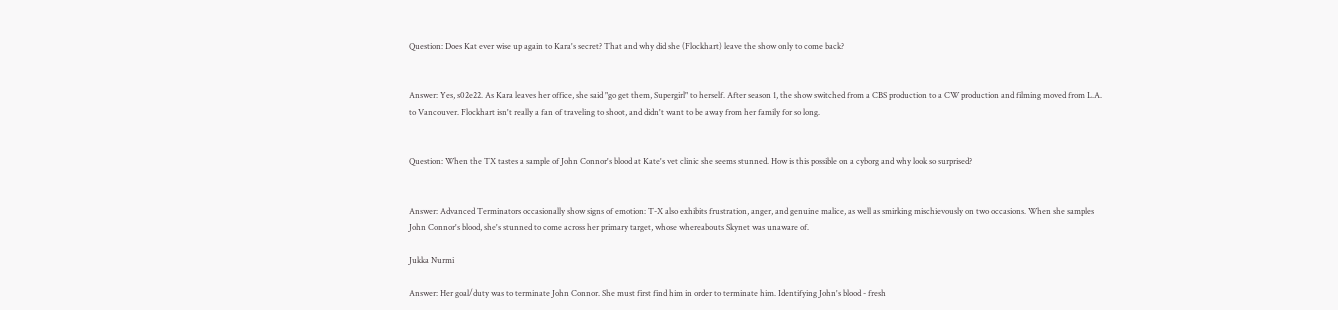Question: Does Kat ever wise up again to Kara's secret? That and why did she (Flockhart) leave the show only to come back?


Answer: Yes, s02e22. As Kara leaves her office, she said "go get them, Supergirl" to herself. After season 1, the show switched from a CBS production to a CW production and filming moved from L.A. to Vancouver. Flockhart isn't really a fan of traveling to shoot, and didn't want to be away from her family for so long.


Question: When the TX tastes a sample of John Connor's blood at Kate's vet clinic she seems stunned. How is this possible on a cyborg and why look so surprised?


Answer: Advanced Terminators occasionally show signs of emotion: T-X also exhibits frustration, anger, and genuine malice, as well as smirking mischievously on two occasions. When she samples John Connor's blood, she's stunned to come across her primary target, whose whereabouts Skynet was unaware of.

Jukka Nurmi

Answer: Her goal/duty was to terminate John Connor. She must first find him in order to terminate him. Identifying John's blood - fresh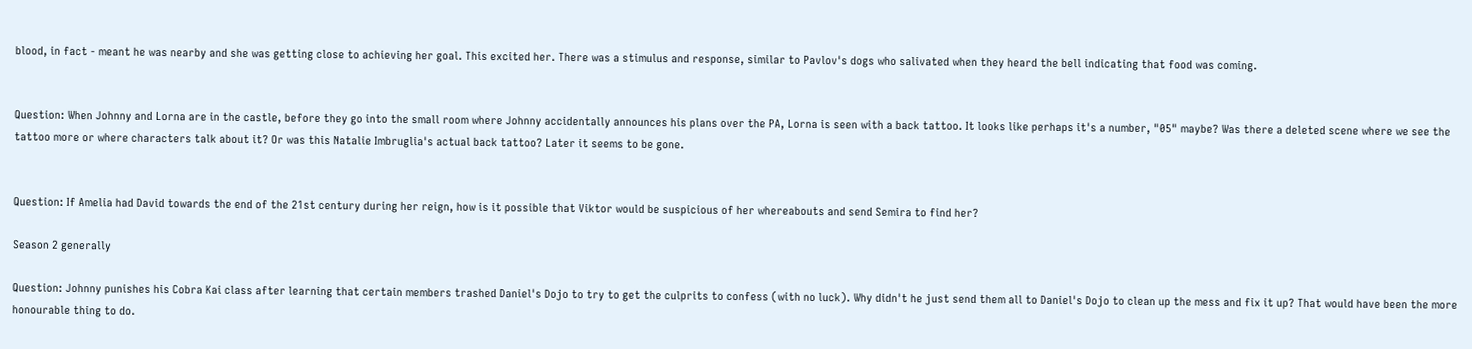blood, in fact - meant he was nearby and she was getting close to achieving her goal. This excited her. There was a stimulus and response, similar to Pavlov's dogs who salivated when they heard the bell indicating that food was coming.


Question: When Johnny and Lorna are in the castle, before they go into the small room where Johnny accidentally announces his plans over the PA, Lorna is seen with a back tattoo. It looks like perhaps it's a number, "05" maybe? Was there a deleted scene where we see the tattoo more or where characters talk about it? Or was this Natalie Imbruglia's actual back tattoo? Later it seems to be gone.


Question: If Amelia had David towards the end of the 21st century during her reign, how is it possible that Viktor would be suspicious of her whereabouts and send Semira to find her?

Season 2 generally

Question: Johnny punishes his Cobra Kai class after learning that certain members trashed Daniel's Dojo to try to get the culprits to confess (with no luck). Why didn't he just send them all to Daniel's Dojo to clean up the mess and fix it up? That would have been the more honourable thing to do.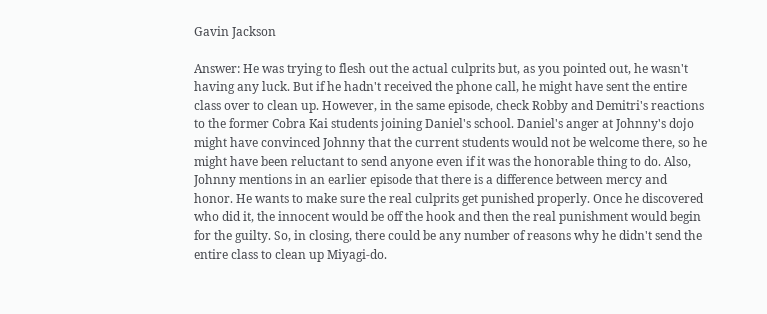Gavin Jackson

Answer: He was trying to flesh out the actual culprits but, as you pointed out, he wasn't having any luck. But if he hadn't received the phone call, he might have sent the entire class over to clean up. However, in the same episode, check Robby and Demitri's reactions to the former Cobra Kai students joining Daniel's school. Daniel's anger at Johnny's dojo might have convinced Johnny that the current students would not be welcome there, so he might have been reluctant to send anyone even if it was the honorable thing to do. Also, Johnny mentions in an earlier episode that there is a difference between mercy and honor. He wants to make sure the real culprits get punished properly. Once he discovered who did it, the innocent would be off the hook and then the real punishment would begin for the guilty. So, in closing, there could be any number of reasons why he didn't send the entire class to clean up Miyagi-do.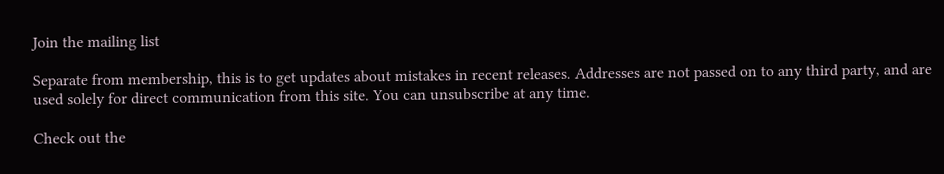Join the mailing list

Separate from membership, this is to get updates about mistakes in recent releases. Addresses are not passed on to any third party, and are used solely for direct communication from this site. You can unsubscribe at any time.

Check out the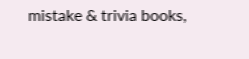mistake & trivia books,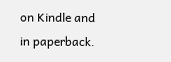on Kindle and in paperback.